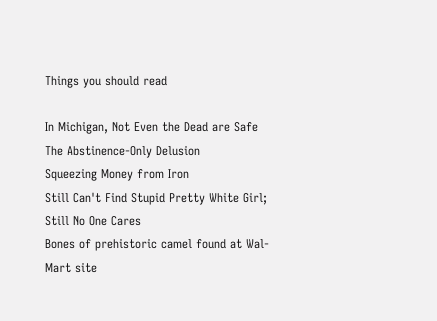Things you should read

In Michigan, Not Even the Dead are Safe
The Abstinence-Only Delusion
Squeezing Money from Iron
Still Can't Find Stupid Pretty White Girl; Still No One Cares
Bones of prehistoric camel found at Wal-Mart site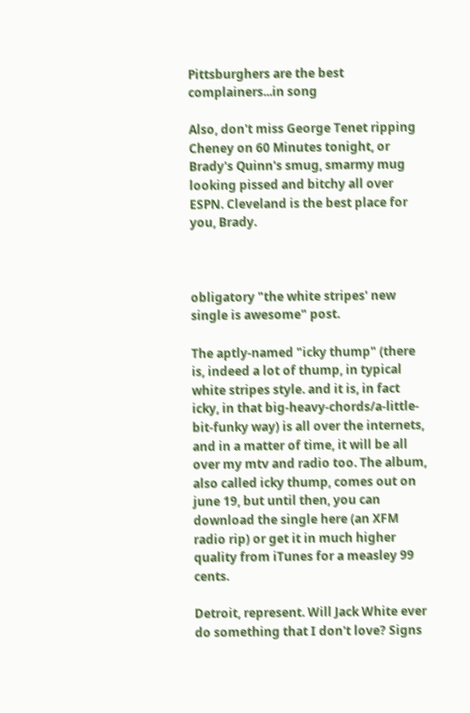Pittsburghers are the best complainers...in song

Also, don't miss George Tenet ripping Cheney on 60 Minutes tonight, or Brady's Quinn's smug, smarmy mug looking pissed and bitchy all over ESPN. Cleveland is the best place for you, Brady.



obligatory "the white stripes' new single is awesome" post.

The aptly-named "icky thump" (there is, indeed a lot of thump, in typical white stripes style. and it is, in fact icky, in that big-heavy-chords/a-little-bit-funky way) is all over the internets, and in a matter of time, it will be all over my mtv and radio too. The album, also called icky thump, comes out on june 19, but until then, you can download the single here (an XFM radio rip) or get it in much higher quality from iTunes for a measley 99 cents.

Detroit, represent. Will Jack White ever do something that I don't love? Signs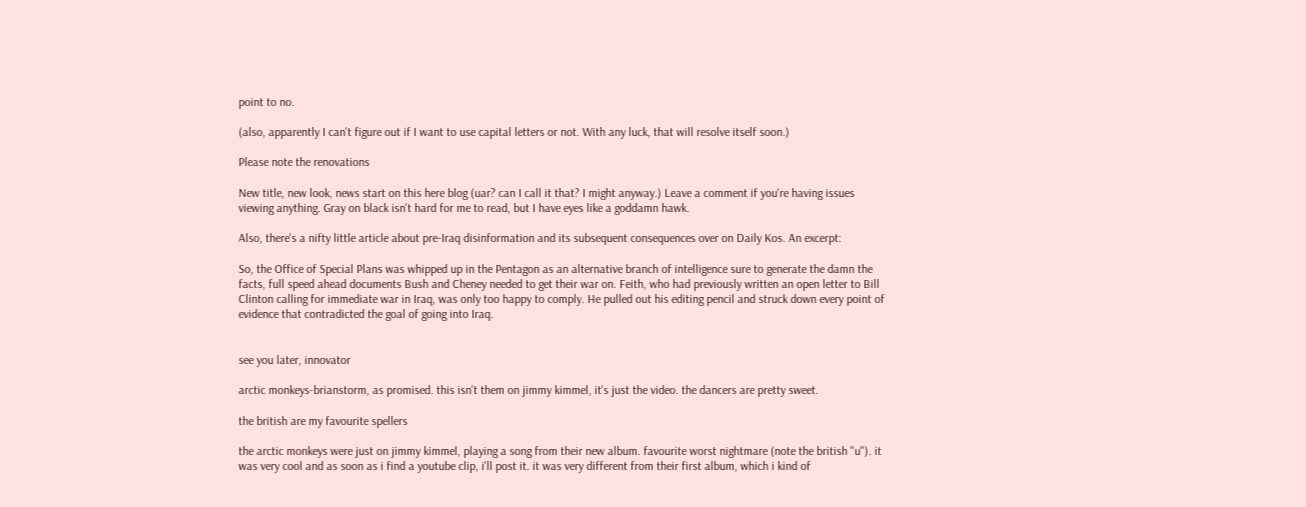point to no.

(also, apparently I can't figure out if I want to use capital letters or not. With any luck, that will resolve itself soon.)

Please note the renovations

New title, new look, news start on this here blog (uar? can I call it that? I might anyway.) Leave a comment if you're having issues viewing anything. Gray on black isn't hard for me to read, but I have eyes like a goddamn hawk.

Also, there's a nifty little article about pre-Iraq disinformation and its subsequent consequences over on Daily Kos. An excerpt:

So, the Office of Special Plans was whipped up in the Pentagon as an alternative branch of intelligence sure to generate the damn the facts, full speed ahead documents Bush and Cheney needed to get their war on. Feith, who had previously written an open letter to Bill Clinton calling for immediate war in Iraq, was only too happy to comply. He pulled out his editing pencil and struck down every point of evidence that contradicted the goal of going into Iraq.


see you later, innovator

arctic monkeys-brianstorm, as promised. this isn't them on jimmy kimmel, it's just the video. the dancers are pretty sweet.

the british are my favourite spellers

the arctic monkeys were just on jimmy kimmel, playing a song from their new album. favourite worst nightmare (note the british "u"). it was very cool and as soon as i find a youtube clip, i'll post it. it was very different from their first album, which i kind of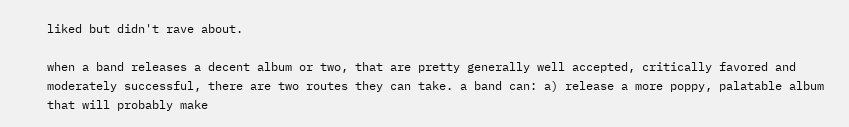liked but didn't rave about.

when a band releases a decent album or two, that are pretty generally well accepted, critically favored and moderately successful, there are two routes they can take. a band can: a) release a more poppy, palatable album that will probably make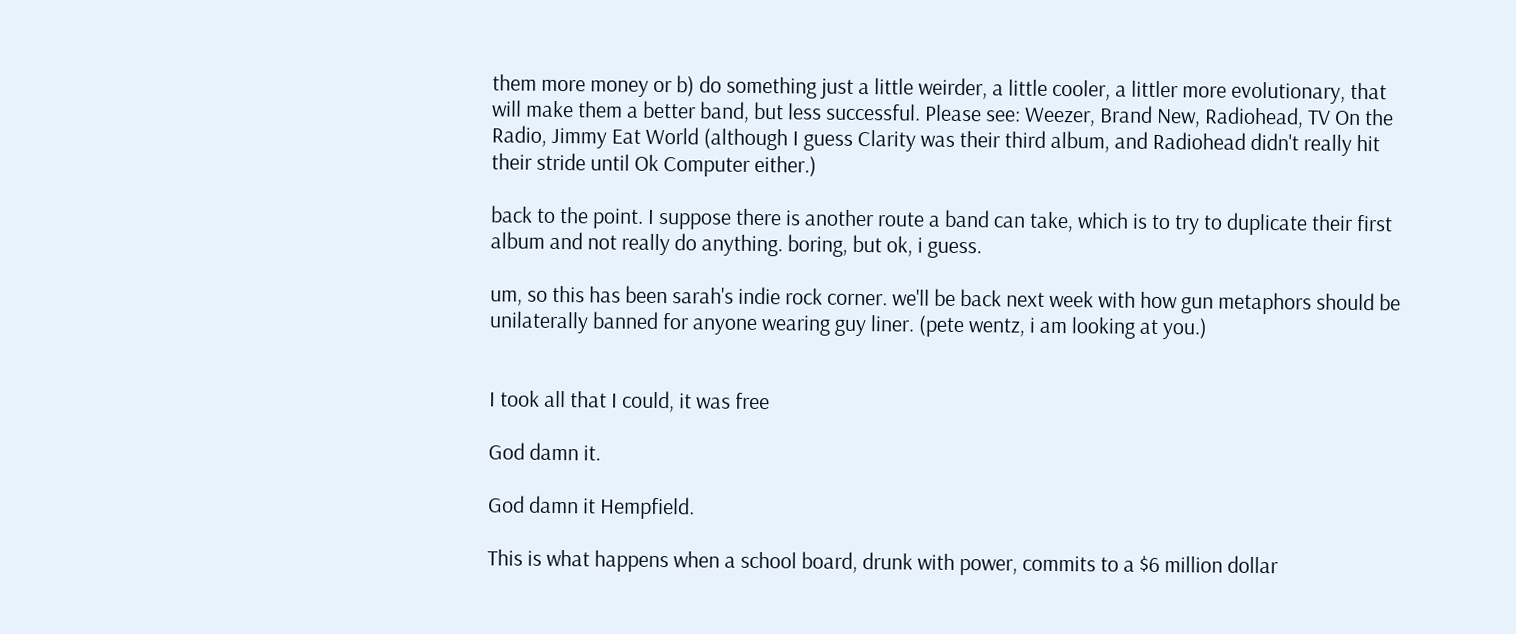them more money or b) do something just a little weirder, a little cooler, a littler more evolutionary, that will make them a better band, but less successful. Please see: Weezer, Brand New, Radiohead, TV On the Radio, Jimmy Eat World (although I guess Clarity was their third album, and Radiohead didn't really hit their stride until Ok Computer either.)

back to the point. I suppose there is another route a band can take, which is to try to duplicate their first album and not really do anything. boring, but ok, i guess.

um, so this has been sarah's indie rock corner. we'll be back next week with how gun metaphors should be unilaterally banned for anyone wearing guy liner. (pete wentz, i am looking at you.)


I took all that I could, it was free

God damn it.

God damn it Hempfield.

This is what happens when a school board, drunk with power, commits to a $6 million dollar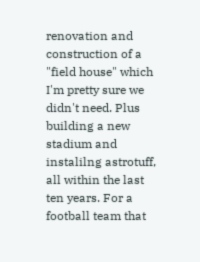renovation and construction of a "field house" which I'm pretty sure we didn't need. Plus building a new stadium and instalilng astrotuff, all within the last ten years. For a football team that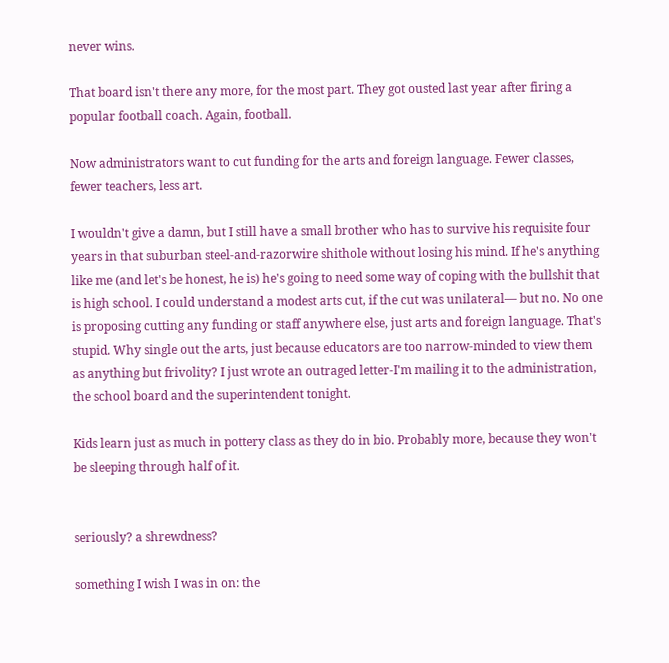never wins.

That board isn't there any more, for the most part. They got ousted last year after firing a popular football coach. Again, football.

Now administrators want to cut funding for the arts and foreign language. Fewer classes, fewer teachers, less art.

I wouldn't give a damn, but I still have a small brother who has to survive his requisite four years in that suburban steel-and-razorwire shithole without losing his mind. If he's anything like me (and let's be honest, he is) he's going to need some way of coping with the bullshit that is high school. I could understand a modest arts cut, if the cut was unilateral— but no. No one is proposing cutting any funding or staff anywhere else, just arts and foreign language. That's stupid. Why single out the arts, just because educators are too narrow-minded to view them as anything but frivolity? I just wrote an outraged letter-I'm mailing it to the administration, the school board and the superintendent tonight.

Kids learn just as much in pottery class as they do in bio. Probably more, because they won't be sleeping through half of it.


seriously? a shrewdness?

something I wish I was in on: the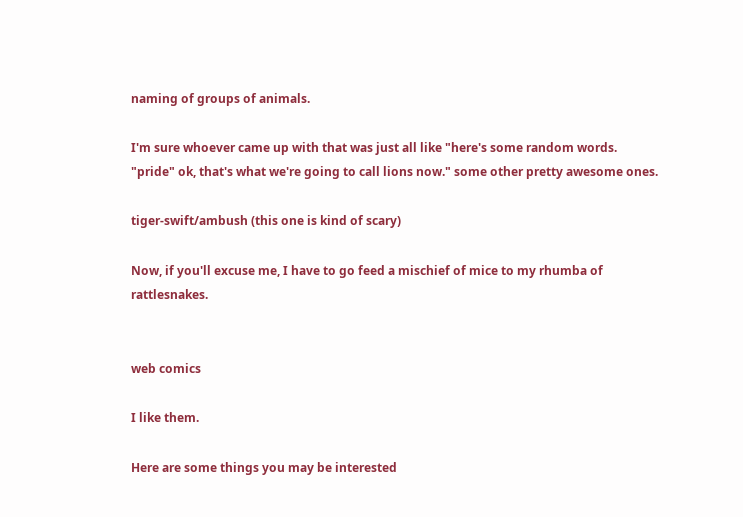naming of groups of animals.

I'm sure whoever came up with that was just all like "here's some random words. "pride" ok, that's what we're going to call lions now." some other pretty awesome ones.

tiger-swift/ambush (this one is kind of scary)

Now, if you'll excuse me, I have to go feed a mischief of mice to my rhumba of rattlesnakes.


web comics

I like them.

Here are some things you may be interested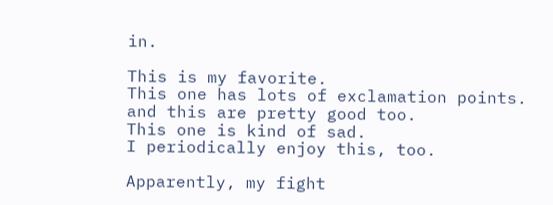in.

This is my favorite.
This one has lots of exclamation points.
and this are pretty good too.
This one is kind of sad.
I periodically enjoy this, too.

Apparently, my fight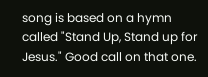song is based on a hymn called "Stand Up, Stand up for Jesus." Good call on that one.